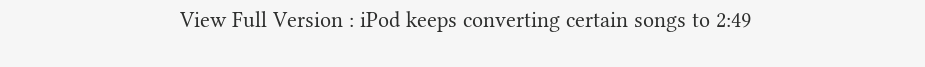View Full Version : iPod keeps converting certain songs to 2:49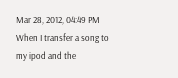Mar 28, 2012, 04:49 PM
When I transfer a song to my ipod and the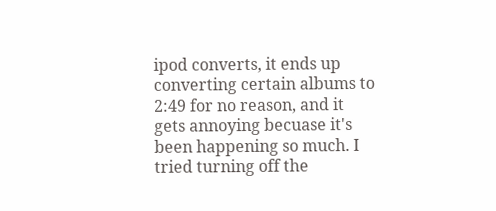ipod converts, it ends up converting certain albums to 2:49 for no reason, and it gets annoying becuase it's been happening so much. I tried turning off the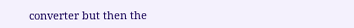converter but then the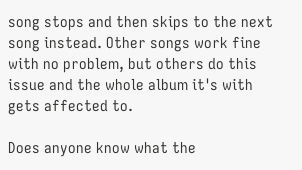song stops and then skips to the next song instead. Other songs work fine with no problem, but others do this issue and the whole album it's with gets affected to.

Does anyone know what the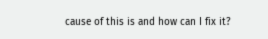cause of this is and how can I fix it?